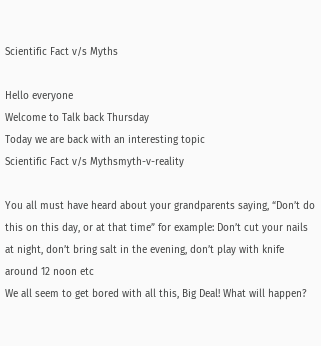Scientific Fact v/s Myths

Hello everyone
Welcome to Talk back Thursday
Today we are back with an interesting topic
Scientific Fact v/s Mythsmyth-v-reality

You all must have heard about your grandparents saying, “Don’t do this on this day, or at that time” for example: Don’t cut your nails at night, don’t bring salt in the evening, don’t play with knife around 12 noon etc
We all seem to get bored with all this, Big Deal! What will happen?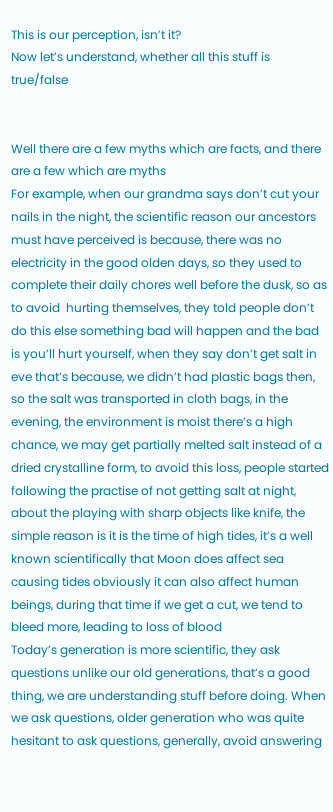This is our perception, isn’t it?
Now let’s understand, whether all this stuff is true/false


Well there are a few myths which are facts, and there are a few which are myths
For example, when our grandma says don’t cut your nails in the night, the scientific reason our ancestors must have perceived is because, there was no electricity in the good olden days, so they used to complete their daily chores well before the dusk, so as to avoid  hurting themselves, they told people don’t do this else something bad will happen and the bad is you’ll hurt yourself, when they say don’t get salt in eve that’s because, we didn’t had plastic bags then, so the salt was transported in cloth bags, in the evening, the environment is moist there’s a high chance, we may get partially melted salt instead of a dried crystalline form, to avoid this loss, people started following the practise of not getting salt at night, about the playing with sharp objects like knife, the simple reason is it is the time of high tides, it’s a well known scientifically that Moon does affect sea causing tides obviously it can also affect human beings, during that time if we get a cut, we tend to bleed more, leading to loss of blood
Today’s generation is more scientific, they ask questions unlike our old generations, that’s a good thing, we are understanding stuff before doing. When we ask questions, older generation who was quite hesitant to ask questions, generally, avoid answering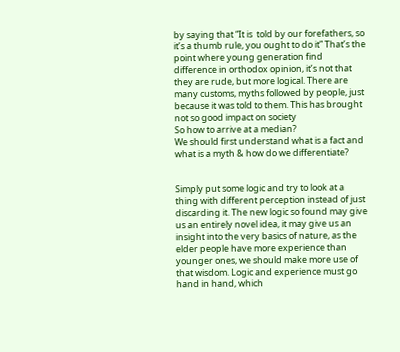by saying that “It is  told by our forefathers, so it’s a thumb rule, you ought to do it” That’s the point where young generation find difference in orthodox opinion, it’s not that they are rude, but more logical. There are many customs, myths followed by people, just because it was told to them. This has brought not so good impact on society
So how to arrive at a median?
We should first understand what is a fact and what is a myth & how do we differentiate?


Simply put some logic and try to look at a thing with different perception instead of just discarding it. The new logic so found may give us an entirely novel idea, it may give us an insight into the very basics of nature, as the elder people have more experience than younger ones, we should make more use of that wisdom. Logic and experience must go hand in hand, which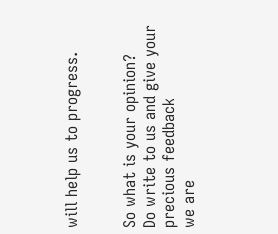will help us to progress.


So what is your opinion?
Do write to us and give your precious feedback
we are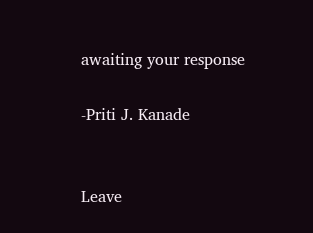awaiting your response

-Priti J. Kanade


Leave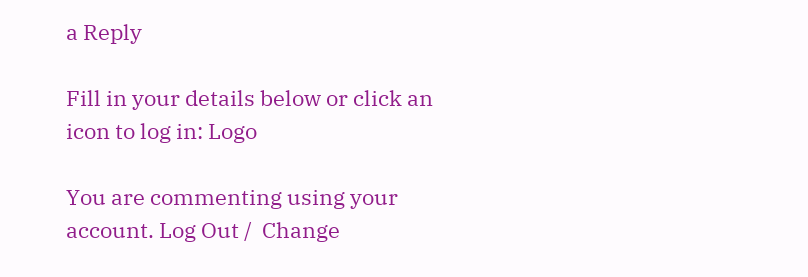a Reply

Fill in your details below or click an icon to log in: Logo

You are commenting using your account. Log Out /  Change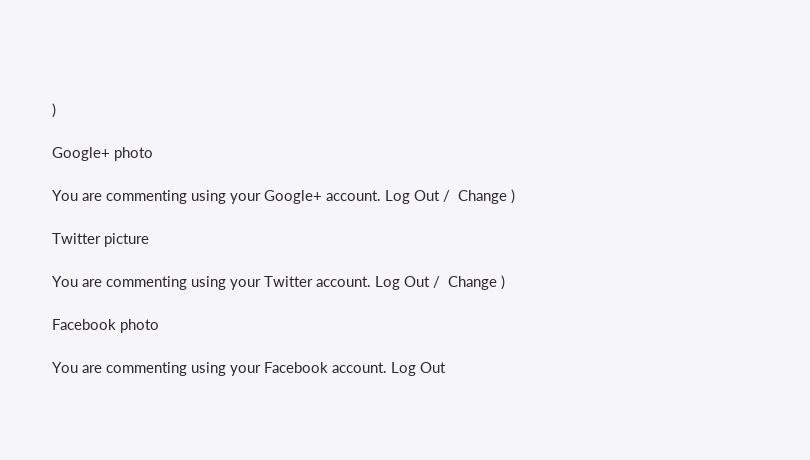)

Google+ photo

You are commenting using your Google+ account. Log Out /  Change )

Twitter picture

You are commenting using your Twitter account. Log Out /  Change )

Facebook photo

You are commenting using your Facebook account. Log Out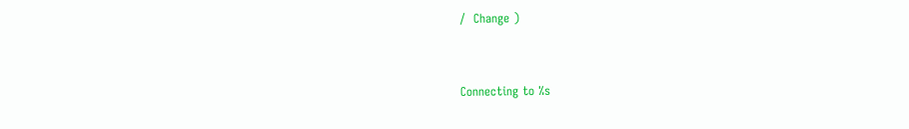/  Change )


Connecting to %s